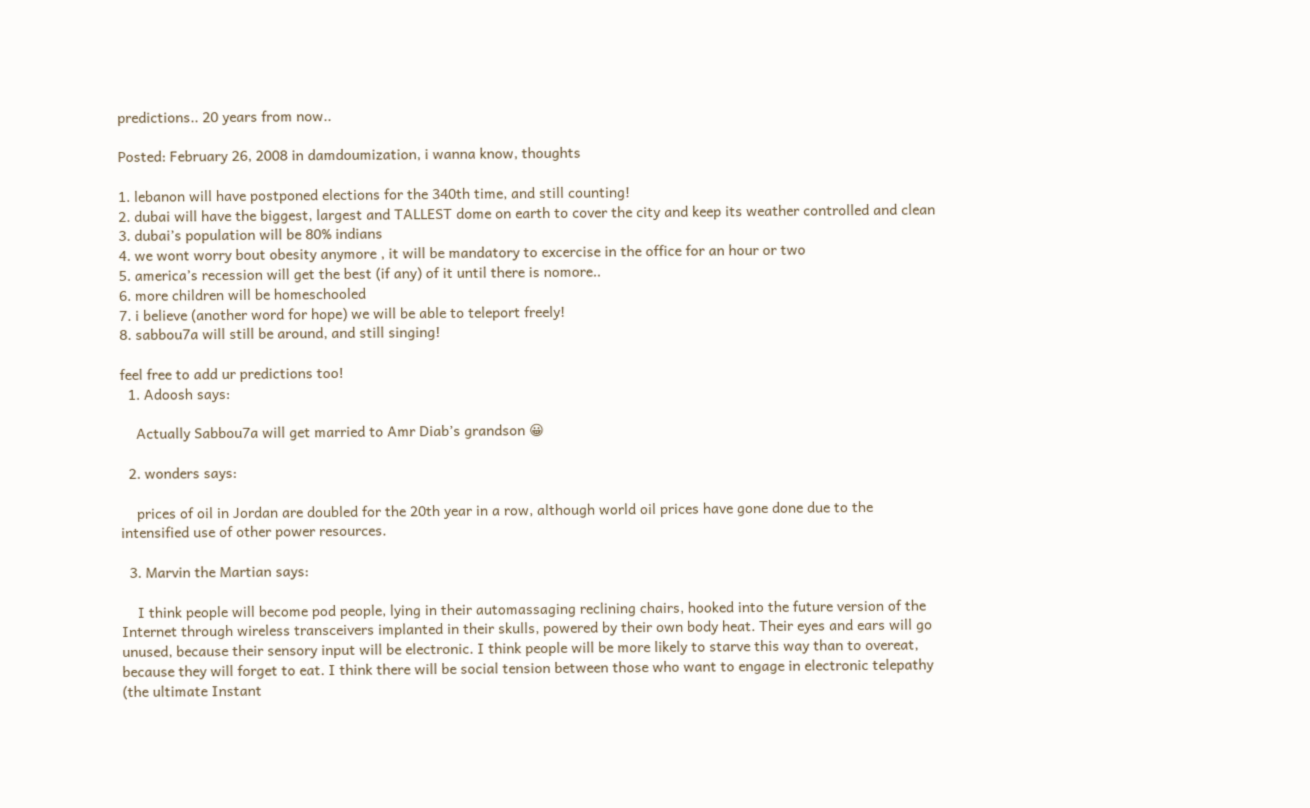predictions.. 20 years from now..

Posted: February 26, 2008 in damdoumization, i wanna know, thoughts

1. lebanon will have postponed elections for the 340th time, and still counting!
2. dubai will have the biggest, largest and TALLEST dome on earth to cover the city and keep its weather controlled and clean
3. dubai’s population will be 80% indians
4. we wont worry bout obesity anymore , it will be mandatory to excercise in the office for an hour or two
5. america’s recession will get the best (if any) of it until there is nomore..
6. more children will be homeschooled
7. i believe (another word for hope) we will be able to teleport freely!
8. sabbou7a will still be around, and still singing!

feel free to add ur predictions too!
  1. Adoosh says:

    Actually Sabbou7a will get married to Amr Diab’s grandson 😀

  2. wonders says:

    prices of oil in Jordan are doubled for the 20th year in a row, although world oil prices have gone done due to the intensified use of other power resources.

  3. Marvin the Martian says:

    I think people will become pod people, lying in their automassaging reclining chairs, hooked into the future version of the Internet through wireless transceivers implanted in their skulls, powered by their own body heat. Their eyes and ears will go unused, because their sensory input will be electronic. I think people will be more likely to starve this way than to overeat, because they will forget to eat. I think there will be social tension between those who want to engage in electronic telepathy (the ultimate Instant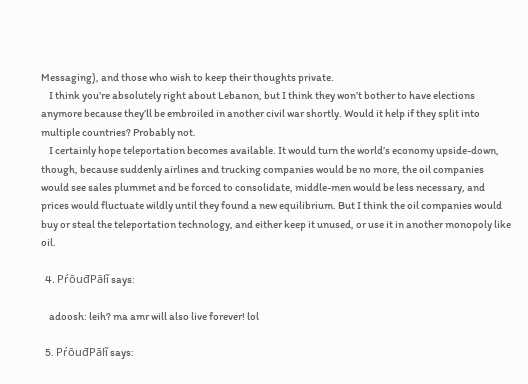Messaging), and those who wish to keep their thoughts private.
    I think you’re absolutely right about Lebanon, but I think they won’t bother to have elections anymore because they’ll be embroiled in another civil war shortly. Would it help if they split into multiple countries? Probably not.
    I certainly hope teleportation becomes available. It would turn the world’s economy upside-down, though, because suddenly airlines and trucking companies would be no more, the oil companies would see sales plummet and be forced to consolidate, middle-men would be less necessary, and prices would fluctuate wildly until they found a new equilibrium. But I think the oil companies would buy or steal the teleportation technology, and either keep it unused, or use it in another monopoly like oil.

  4. PŕōuđPāŀĩ says:

    adoosh: leih? ma amr will also live forever! lol

  5. PŕōuđPāŀĩ says: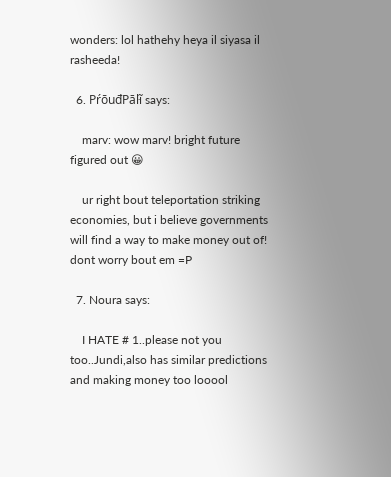wonders: lol hathehy heya il siyasa il rasheeda!

  6. PŕōuđPāŀĩ says:

    marv: wow marv! bright future figured out 😀

    ur right bout teleportation striking economies, but i believe governments will find a way to make money out of! dont worry bout em =P

  7. Noura says:

    I HATE # 1..please not you too..Jundi,also has similar predictions and making money too looool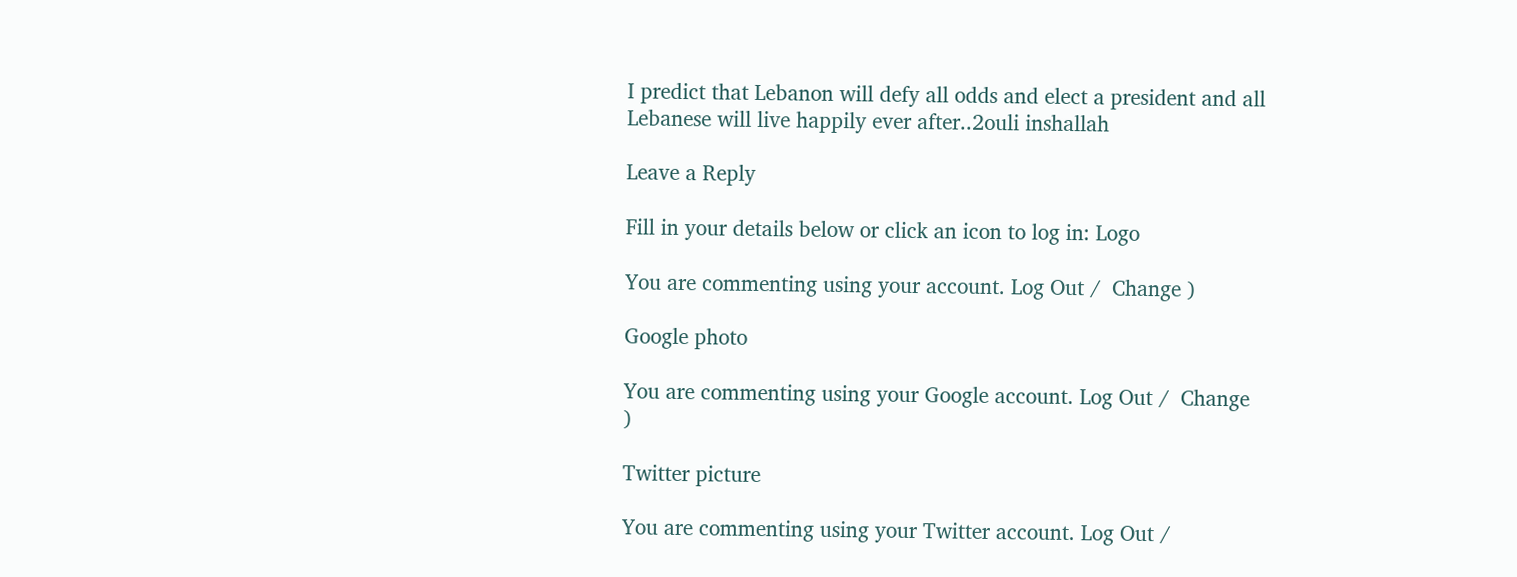I predict that Lebanon will defy all odds and elect a president and all Lebanese will live happily ever after..2ouli inshallah

Leave a Reply

Fill in your details below or click an icon to log in: Logo

You are commenting using your account. Log Out /  Change )

Google photo

You are commenting using your Google account. Log Out /  Change )

Twitter picture

You are commenting using your Twitter account. Log Out /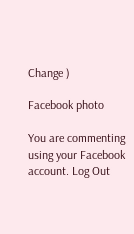Change )

Facebook photo

You are commenting using your Facebook account. Log Out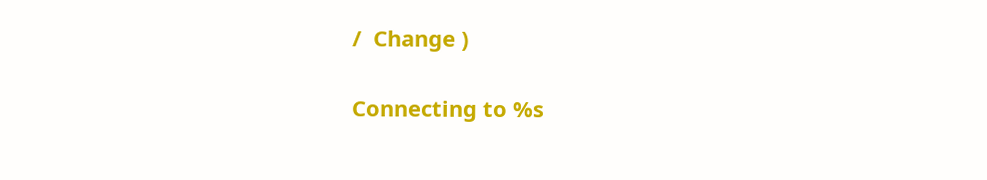/  Change )

Connecting to %s